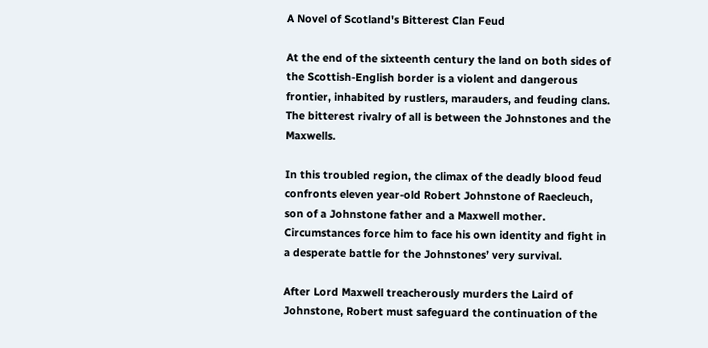A Novel of Scotland's Bitterest Clan Feud

At the end of the sixteenth century the land on both sides of the Scottish-English border is a violent and dangerous frontier, inhabited by rustlers, marauders, and feuding clans. The bitterest rivalry of all is between the Johnstones and the Maxwells.

In this troubled region, the climax of the deadly blood feud confronts eleven year-old Robert Johnstone of Raecleuch, son of a Johnstone father and a Maxwell mother. Circumstances force him to face his own identity and fight in a desperate battle for the Johnstones’ very survival.

After Lord Maxwell treacherously murders the Laird of Johnstone, Robert must safeguard the continuation of the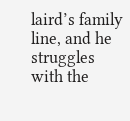laird’s family line, and he struggles with the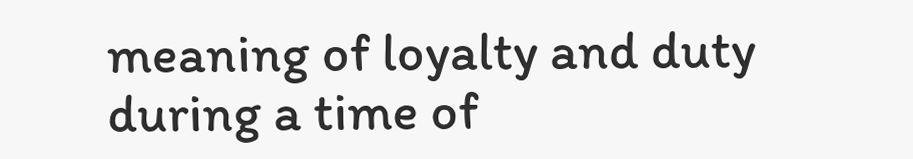meaning of loyalty and duty during a time of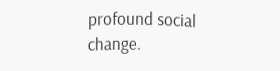profound social change.